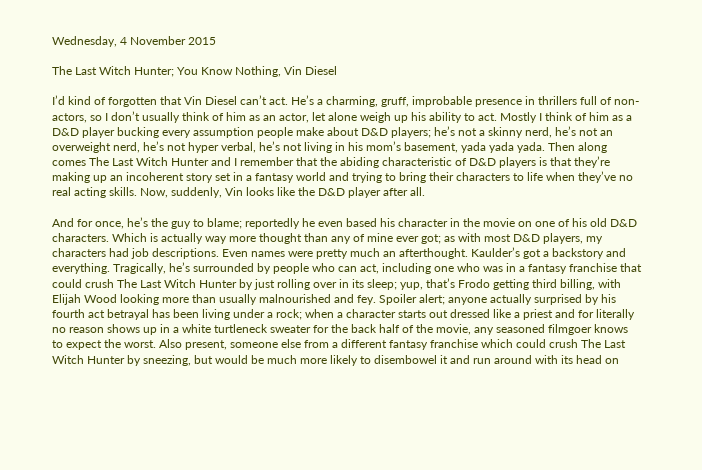Wednesday, 4 November 2015

The Last Witch Hunter; You Know Nothing, Vin Diesel

I’d kind of forgotten that Vin Diesel can’t act. He’s a charming, gruff, improbable presence in thrillers full of non-actors, so I don’t usually think of him as an actor, let alone weigh up his ability to act. Mostly I think of him as a D&D player bucking every assumption people make about D&D players; he’s not a skinny nerd, he’s not an overweight nerd, he’s not hyper verbal, he’s not living in his mom’s basement, yada yada yada. Then along comes The Last Witch Hunter and I remember that the abiding characteristic of D&D players is that they’re making up an incoherent story set in a fantasy world and trying to bring their characters to life when they’ve no real acting skills. Now, suddenly, Vin looks like the D&D player after all.

And for once, he’s the guy to blame; reportedly he even based his character in the movie on one of his old D&D characters. Which is actually way more thought than any of mine ever got; as with most D&D players, my characters had job descriptions. Even names were pretty much an afterthought. Kaulder’s got a backstory and everything. Tragically, he’s surrounded by people who can act, including one who was in a fantasy franchise that could crush The Last Witch Hunter by just rolling over in its sleep; yup, that’s Frodo getting third billing, with Elijah Wood looking more than usually malnourished and fey. Spoiler alert; anyone actually surprised by his fourth act betrayal has been living under a rock; when a character starts out dressed like a priest and for literally no reason shows up in a white turtleneck sweater for the back half of the movie, any seasoned filmgoer knows to expect the worst. Also present, someone else from a different fantasy franchise which could crush The Last Witch Hunter by sneezing, but would be much more likely to disembowel it and run around with its head on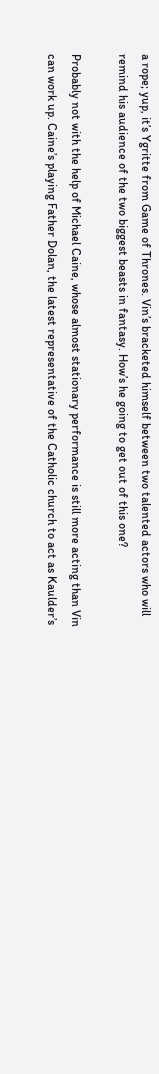a rope; yup, it’s Ygritte from Game of Thrones. Vin’s bracketed himself between two talented actors who will remind his audience of the two biggest beasts in fantasy. How’s he going to get out of this one?

Probably not with the help of Michael Caine, whose almost stationary performance is still more acting than Vin can work up. Caine’s playing Father Dolan, the latest representative of the Catholic church to act as Kaulder’s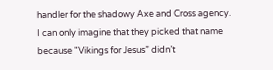handler for the shadowy Axe and Cross agency. I can only imagine that they picked that name because "Vikings for Jesus” didn’t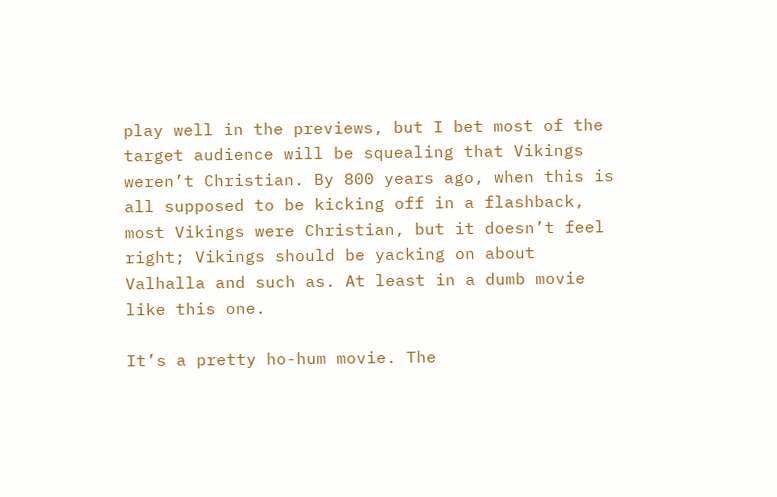play well in the previews, but I bet most of the target audience will be squealing that Vikings weren’t Christian. By 800 years ago, when this is all supposed to be kicking off in a flashback, most Vikings were Christian, but it doesn’t feel right; Vikings should be yacking on about Valhalla and such as. At least in a dumb movie like this one.

It’s a pretty ho-hum movie. The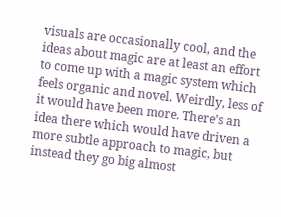visuals are occasionally cool, and the ideas about magic are at least an effort to come up with a magic system which feels organic and novel. Weirdly, less of it would have been more. There’s an idea there which would have driven a more subtle approach to magic, but instead they go big almost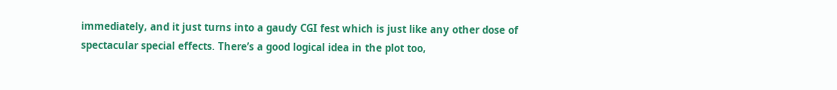immediately, and it just turns into a gaudy CGI fest which is just like any other dose of spectacular special effects. There’s a good logical idea in the plot too,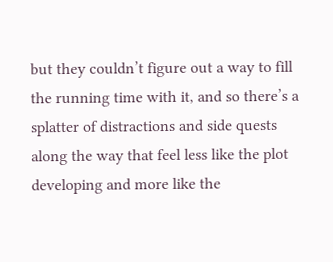but they couldn’t figure out a way to fill the running time with it, and so there’s a splatter of distractions and side quests along the way that feel less like the plot developing and more like the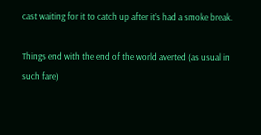cast waiting for it to catch up after it’s had a smoke break.

Things end with the end of the world averted (as usual in such fare)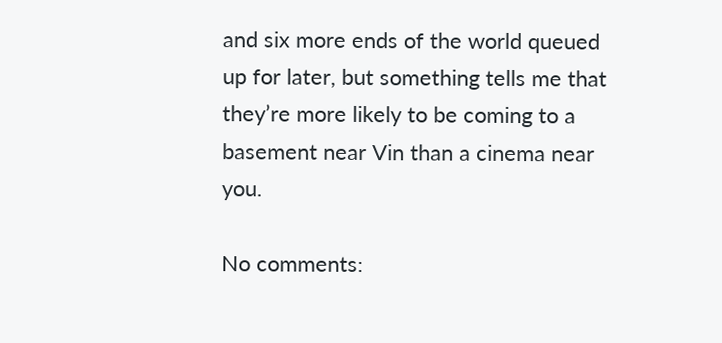and six more ends of the world queued up for later, but something tells me that they’re more likely to be coming to a basement near Vin than a cinema near you.

No comments: